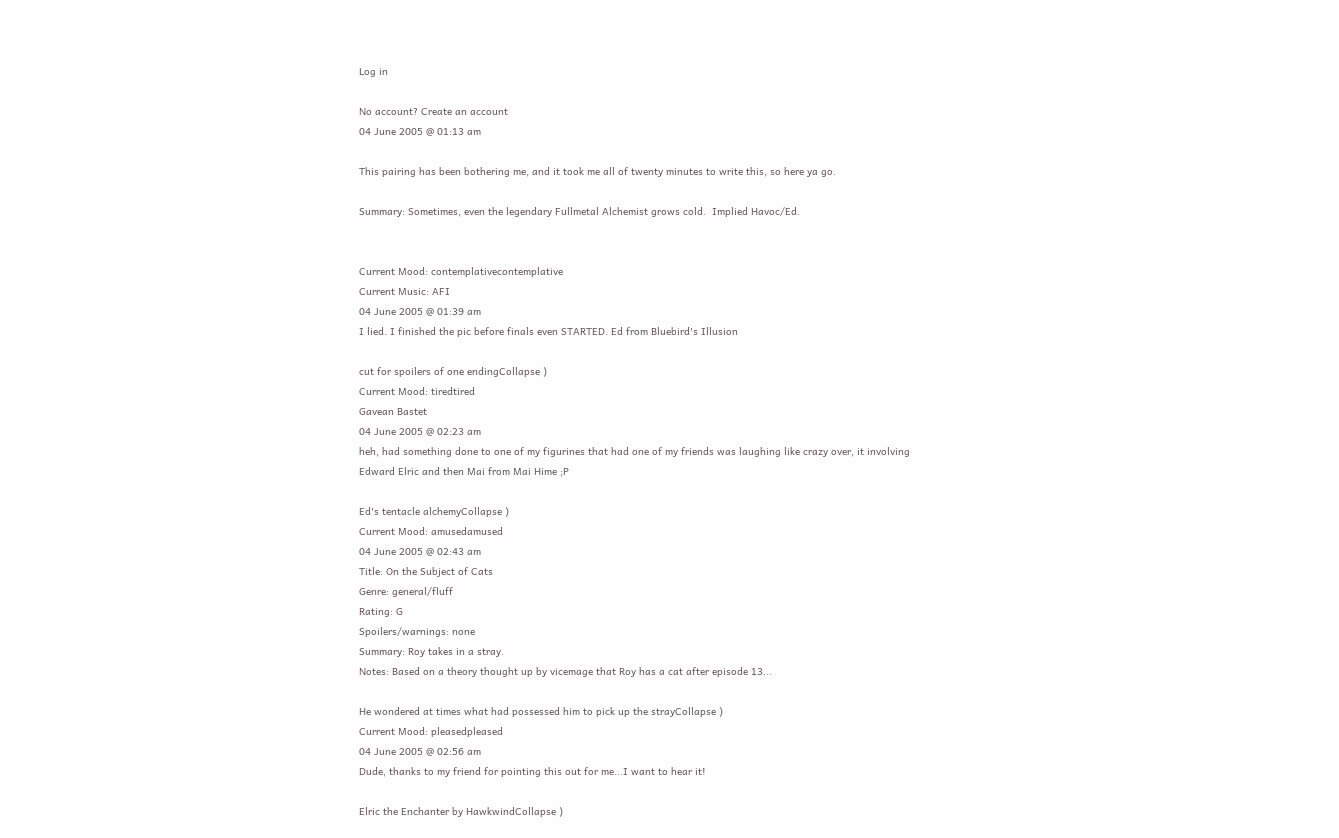Log in

No account? Create an account
04 June 2005 @ 01:13 am

This pairing has been bothering me, and it took me all of twenty minutes to write this, so here ya go.

Summary: Sometimes, even the legendary Fullmetal Alchemist grows cold.  Implied Havoc/Ed.


Current Mood: contemplativecontemplative
Current Music: AFI
04 June 2005 @ 01:39 am
I lied. I finished the pic before finals even STARTED. Ed from Bluebird's Illusion

cut for spoilers of one endingCollapse )
Current Mood: tiredtired
Gavean Bastet
04 June 2005 @ 02:23 am
heh, had something done to one of my figurines that had one of my friends was laughing like crazy over, it involving Edward Elric and then Mai from Mai Hime ;P

Ed's tentacle alchemyCollapse )
Current Mood: amusedamused
04 June 2005 @ 02:43 am
Title: On the Subject of Cats
Genre: general/fluff
Rating: G
Spoilers/warnings: none
Summary: Roy takes in a stray.
Notes: Based on a theory thought up by vicemage that Roy has a cat after episode 13...

He wondered at times what had possessed him to pick up the strayCollapse )
Current Mood: pleasedpleased
04 June 2005 @ 02:56 am
Dude, thanks to my friend for pointing this out for me...I want to hear it!

Elric the Enchanter by HawkwindCollapse )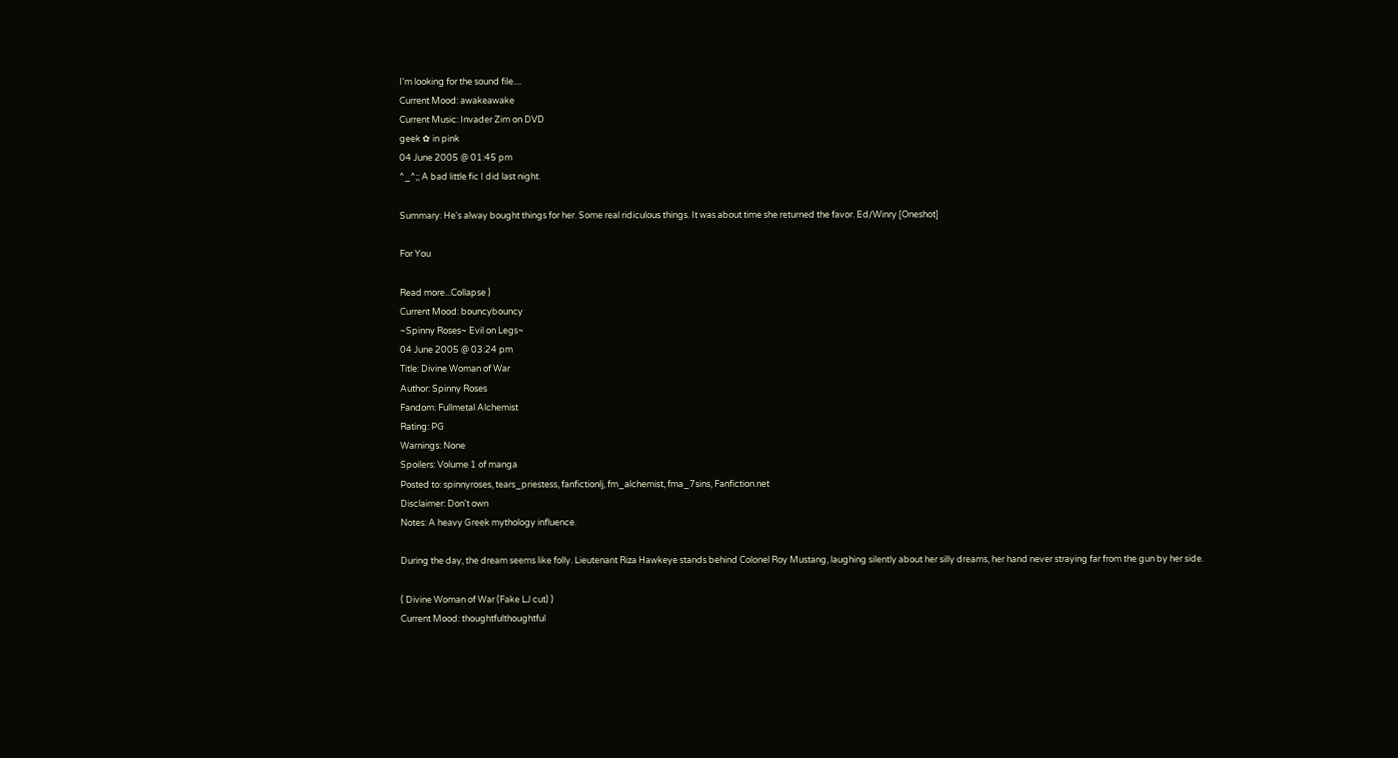I'm looking for the sound file....
Current Mood: awakeawake
Current Music: Invader Zim on DVD
geek ✿ in pink
04 June 2005 @ 01:45 pm
^_^;; A bad little fic I did last night.

Summary: He's alway bought things for her. Some real ridiculous things. It was about time she returned the favor. Ed/Winry [Oneshot]

For You

Read more...Collapse )
Current Mood: bouncybouncy
~Spinny Roses~ Evil on Legs~
04 June 2005 @ 03:24 pm
Title: Divine Woman of War
Author: Spinny Roses
Fandom: Fullmetal Alchemist
Rating: PG
Warnings: None
Spoilers: Volume 1 of manga
Posted to: spinnyroses, tears_priestess, fanfictionlj, fm_alchemist, fma_7sins, Fanfiction.net
Disclaimer: Don't own
Notes: A heavy Greek mythology influence.

During the day, the dream seems like folly. Lieutenant Riza Hawkeye stands behind Colonel Roy Mustang, laughing silently about her silly dreams, her hand never straying far from the gun by her side.

( Divine Woman of War (Fake LJ cut) )
Current Mood: thoughtfulthoughtful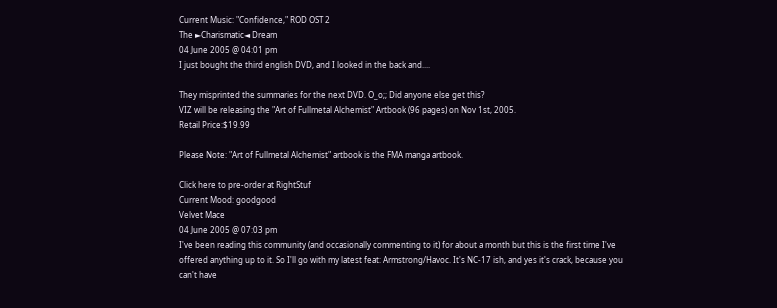Current Music: "Confidence," ROD OST 2
The ►Charismatic◄ Dream
04 June 2005 @ 04:01 pm
I just bought the third english DVD, and I looked in the back and....

They misprinted the summaries for the next DVD. O_o;; Did anyone else get this?
VIZ will be releasing the "Art of Fullmetal Alchemist" Artbook (96 pages) on Nov 1st, 2005.
Retail Price:$19.99

Please Note: "Art of Fullmetal Alchemist" artbook is the FMA manga artbook.

Click here to pre-order at RightStuf
Current Mood: goodgood
Velvet Mace
04 June 2005 @ 07:03 pm
I've been reading this community (and occasionally commenting to it) for about a month but this is the first time I've offered anything up to it. So I'll go with my latest feat: Armstrong/Havoc. It's NC-17 ish, and yes it's crack, because you can't have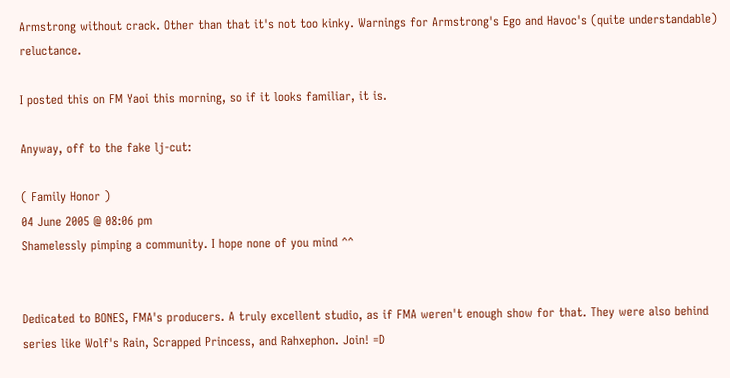Armstrong without crack. Other than that it's not too kinky. Warnings for Armstrong's Ego and Havoc's (quite understandable) reluctance.

I posted this on FM Yaoi this morning, so if it looks familiar, it is.

Anyway, off to the fake lj-cut:

( Family Honor )
04 June 2005 @ 08:06 pm
Shamelessly pimping a community. I hope none of you mind ^^


Dedicated to BONES, FMA's producers. A truly excellent studio, as if FMA weren't enough show for that. They were also behind series like Wolf's Rain, Scrapped Princess, and Rahxephon. Join! =D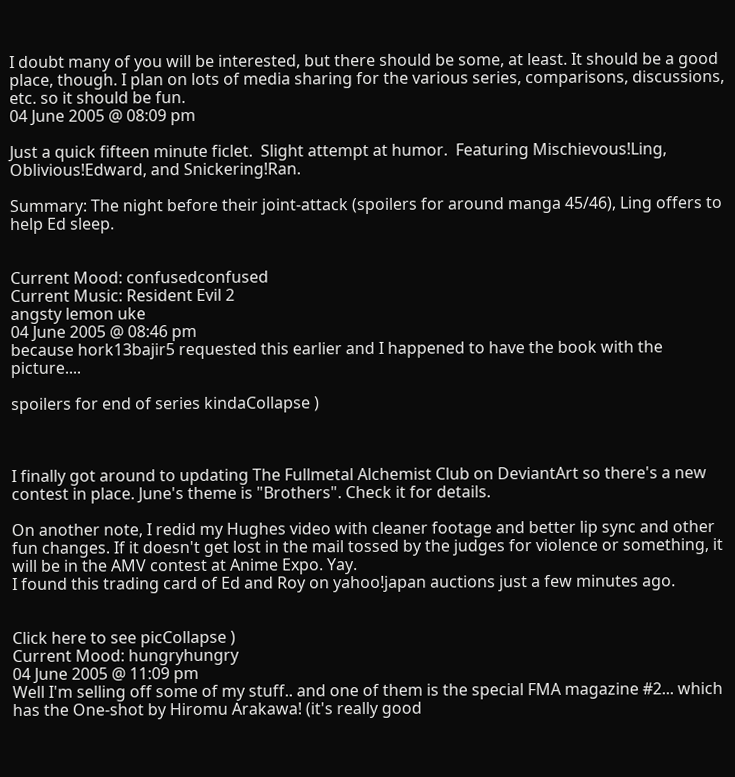I doubt many of you will be interested, but there should be some, at least. It should be a good place, though. I plan on lots of media sharing for the various series, comparisons, discussions, etc. so it should be fun.
04 June 2005 @ 08:09 pm

Just a quick fifteen minute ficlet.  Slight attempt at humor.  Featuring Mischievous!Ling, Oblivious!Edward, and Snickering!Ran.

Summary: The night before their joint-attack (spoilers for around manga 45/46), Ling offers to help Ed sleep.


Current Mood: confusedconfused
Current Music: Resident Evil 2
angsty lemon uke
04 June 2005 @ 08:46 pm
because hork13bajir5 requested this earlier and I happened to have the book with the picture....

spoilers for end of series kindaCollapse )



I finally got around to updating The Fullmetal Alchemist Club on DeviantArt so there's a new contest in place. June's theme is "Brothers". Check it for details.

On another note, I redid my Hughes video with cleaner footage and better lip sync and other fun changes. If it doesn't get lost in the mail tossed by the judges for violence or something, it will be in the AMV contest at Anime Expo. Yay.
I found this trading card of Ed and Roy on yahoo!japan auctions just a few minutes ago.


Click here to see picCollapse )
Current Mood: hungryhungry
04 June 2005 @ 11:09 pm
Well I'm selling off some of my stuff.. and one of them is the special FMA magazine #2... which has the One-shot by Hiromu Arakawa! (it's really good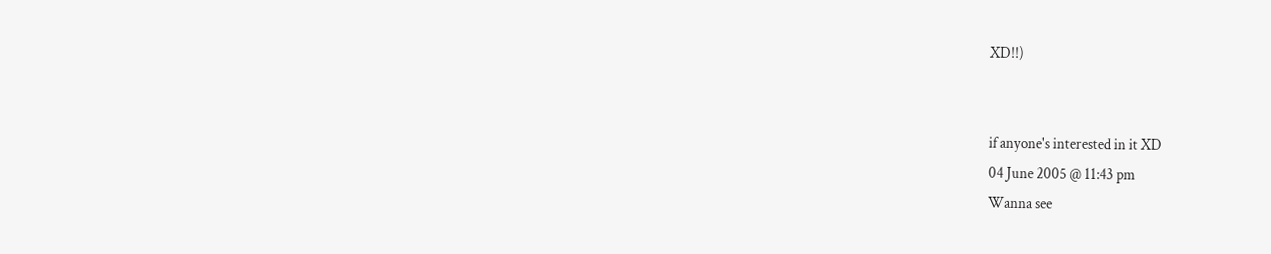XD!!)


if anyone's interested in it XD
04 June 2005 @ 11:43 pm
Wanna see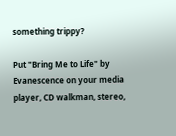something trippy?

Put "Bring Me to Life" by Evanescence on your media player, CD walkman, stereo,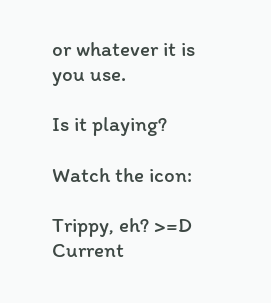or whatever it is you use.

Is it playing?

Watch the icon:

Trippy, eh? >=D
Current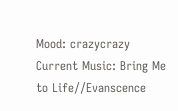Mood: crazycrazy
Current Music: Bring Me to Life//Evanscence